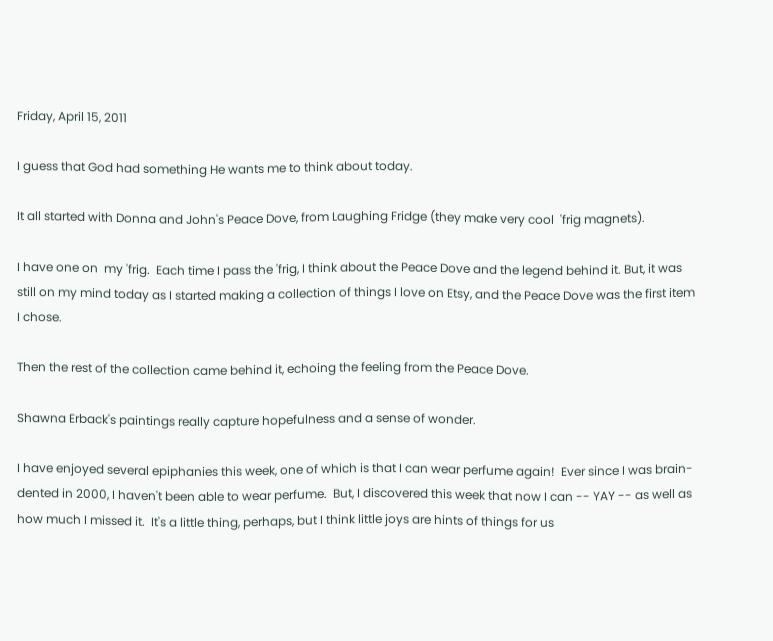Friday, April 15, 2011

I guess that God had something He wants me to think about today.

It all started with Donna and John's Peace Dove, from Laughing Fridge (they make very cool  'frig magnets).

I have one on  my 'frig.  Each time I pass the 'frig, I think about the Peace Dove and the legend behind it. But, it was still on my mind today as I started making a collection of things I love on Etsy, and the Peace Dove was the first item I chose.

Then the rest of the collection came behind it, echoing the feeling from the Peace Dove.

Shawna Erback's paintings really capture hopefulness and a sense of wonder.

I have enjoyed several epiphanies this week, one of which is that I can wear perfume again!  Ever since I was brain-dented in 2000, I haven't been able to wear perfume.  But, I discovered this week that now I can -- YAY -- as well as how much I missed it.  It's a little thing, perhaps, but I think little joys are hints of things for us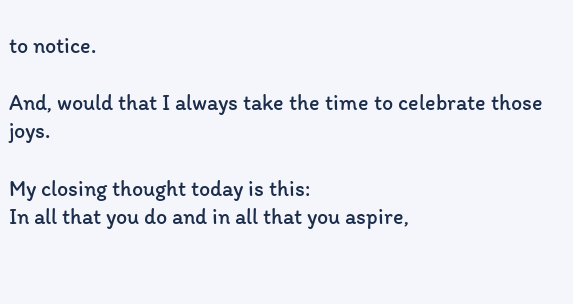to notice.

And, would that I always take the time to celebrate those joys.

My closing thought today is this:
In all that you do and in all that you aspire,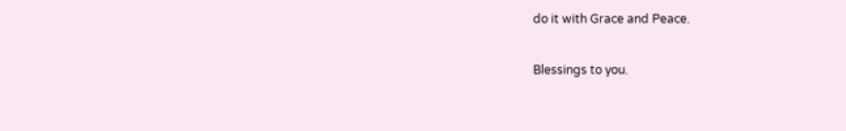do it with Grace and Peace.

Blessings to you.